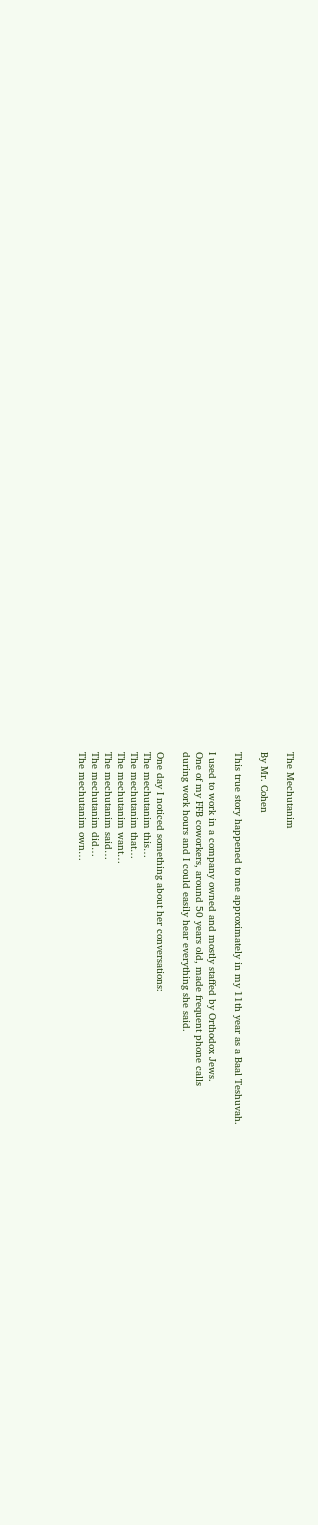The Mechutanim

By Mr. Cohen

This true story happened to me approximately in my 11th year as a Baal Teshuvah.

I used to work in a company owned and mostly staffed by Orthodox Jews.
One of my FFB coworkers, around 50 years old, made frequent phone calls
during work hours and I could easily hear everything she said.

One day I noticed something about her conversations:
The mechutanim this…
The mechutanim that…
The mechutanim want…
The mechutanim said…
The mechutanim did…
The mechutanim own…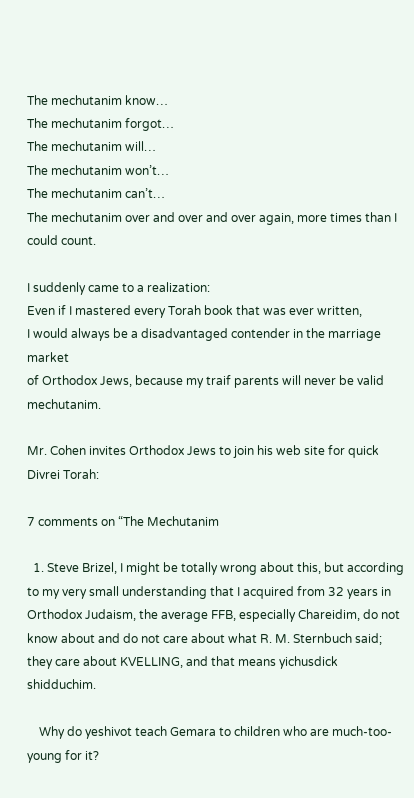The mechutanim know…
The mechutanim forgot…
The mechutanim will…
The mechutanim won’t…
The mechutanim can’t…
The mechutanim over and over and over again, more times than I could count.

I suddenly came to a realization:
Even if I mastered every Torah book that was ever written,
I would always be a disadvantaged contender in the marriage market
of Orthodox Jews, because my traif parents will never be valid mechutanim.

Mr. Cohen invites Orthodox Jews to join his web site for quick Divrei Torah:

7 comments on “The Mechutanim

  1. Steve Brizel, I might be totally wrong about this, but according to my very small understanding that I acquired from 32 years in Orthodox Judaism, the average FFB, especially Chareidim, do not know about and do not care about what R. M. Sternbuch said; they care about KVELLING, and that means yichusdick shidduchim.

    Why do yeshivot teach Gemara to children who are much-too-young for it?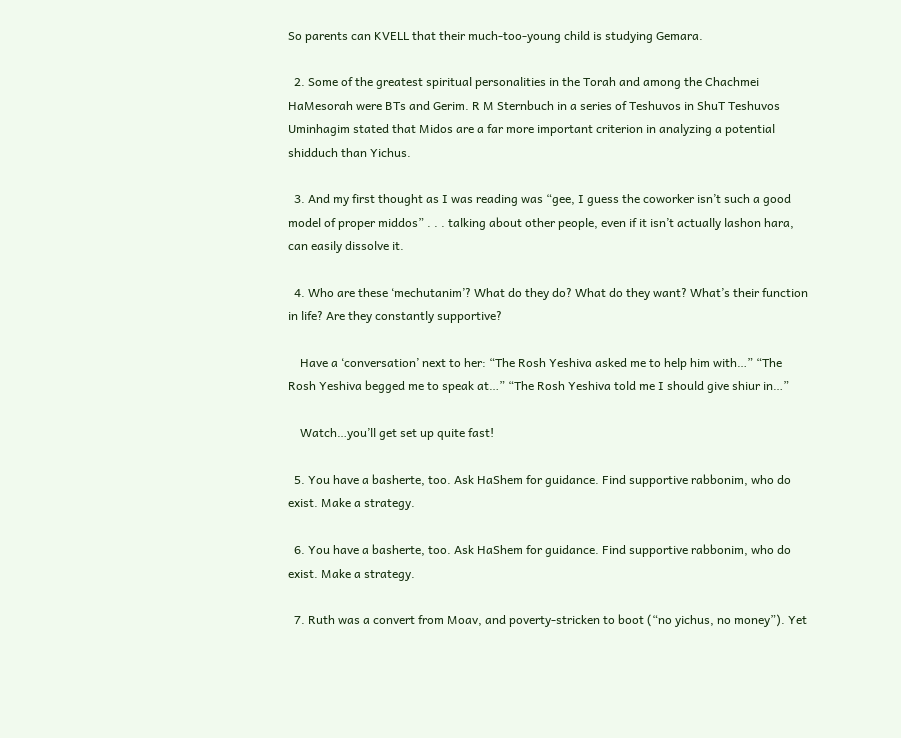So parents can KVELL that their much-too-young child is studying Gemara.

  2. Some of the greatest spiritual personalities in the Torah and among the Chachmei HaMesorah were BTs and Gerim. R M Sternbuch in a series of Teshuvos in ShuT Teshuvos Uminhagim stated that Midos are a far more important criterion in analyzing a potential shidduch than Yichus.

  3. And my first thought as I was reading was “gee, I guess the coworker isn’t such a good model of proper middos” . . . talking about other people, even if it isn’t actually lashon hara, can easily dissolve it.

  4. Who are these ‘mechutanim’? What do they do? What do they want? What’s their function in life? Are they constantly supportive?

    Have a ‘conversation’ next to her: “The Rosh Yeshiva asked me to help him with…” “The Rosh Yeshiva begged me to speak at…” “The Rosh Yeshiva told me I should give shiur in…”

    Watch…you’ll get set up quite fast!

  5. You have a basherte, too. Ask HaShem for guidance. Find supportive rabbonim, who do exist. Make a strategy.

  6. You have a basherte, too. Ask HaShem for guidance. Find supportive rabbonim, who do exist. Make a strategy.

  7. Ruth was a convert from Moav, and poverty-stricken to boot (“no yichus, no money”). Yet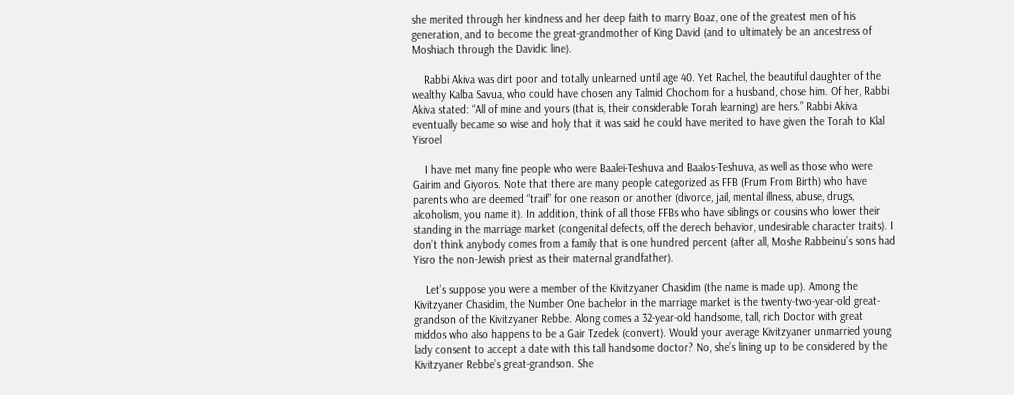she merited through her kindness and her deep faith to marry Boaz, one of the greatest men of his generation, and to become the great-grandmother of King David (and to ultimately be an ancestress of Moshiach through the Davidic line).

    Rabbi Akiva was dirt poor and totally unlearned until age 40. Yet Rachel, the beautiful daughter of the wealthy Kalba Savua, who could have chosen any Talmid Chochom for a husband, chose him. Of her, Rabbi Akiva stated: “All of mine and yours (that is, their considerable Torah learning) are hers.” Rabbi Akiva eventually became so wise and holy that it was said he could have merited to have given the Torah to Klal Yisroel

    I have met many fine people who were Baalei-Teshuva and Baalos-Teshuva, as well as those who were Gairim and Giyoros. Note that there are many people categorized as FFB (Frum From Birth) who have parents who are deemed “traif” for one reason or another (divorce, jail, mental illness, abuse, drugs, alcoholism, you name it). In addition, think of all those FFBs who have siblings or cousins who lower their standing in the marriage market (congenital defects, off the derech behavior, undesirable character traits). I don’t think anybody comes from a family that is one hundred percent (after all, Moshe Rabbeinu’s sons had Yisro the non-Jewish priest as their maternal grandfather).

    Let’s suppose you were a member of the Kivitzyaner Chasidim (the name is made up). Among the Kivitzyaner Chasidim, the Number One bachelor in the marriage market is the twenty-two-year-old great-grandson of the Kivitzyaner Rebbe. Along comes a 32-year-old handsome, tall, rich Doctor with great middos who also happens to be a Gair Tzedek (convert). Would your average Kivitzyaner unmarried young lady consent to accept a date with this tall handsome doctor? No, she’s lining up to be considered by the Kivitzyaner Rebbe’s great-grandson. She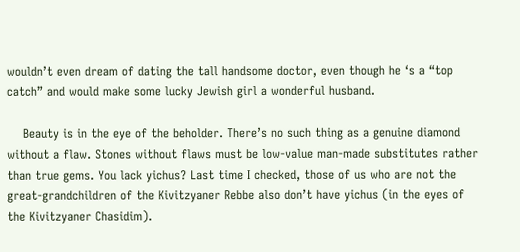wouldn’t even dream of dating the tall handsome doctor, even though he ‘s a “top catch” and would make some lucky Jewish girl a wonderful husband.

    Beauty is in the eye of the beholder. There’s no such thing as a genuine diamond without a flaw. Stones without flaws must be low-value man-made substitutes rather than true gems. You lack yichus? Last time I checked, those of us who are not the great-grandchildren of the Kivitzyaner Rebbe also don’t have yichus (in the eyes of the Kivitzyaner Chasidim).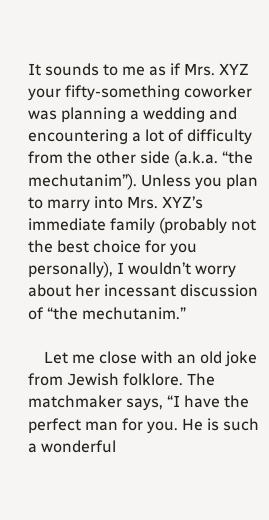It sounds to me as if Mrs. XYZ your fifty-something coworker was planning a wedding and encountering a lot of difficulty from the other side (a.k.a. “the mechutanim”). Unless you plan to marry into Mrs. XYZ’s immediate family (probably not the best choice for you personally), I wouldn’t worry about her incessant discussion of “the mechutanim.”

    Let me close with an old joke from Jewish folklore. The matchmaker says, “I have the perfect man for you. He is such a wonderful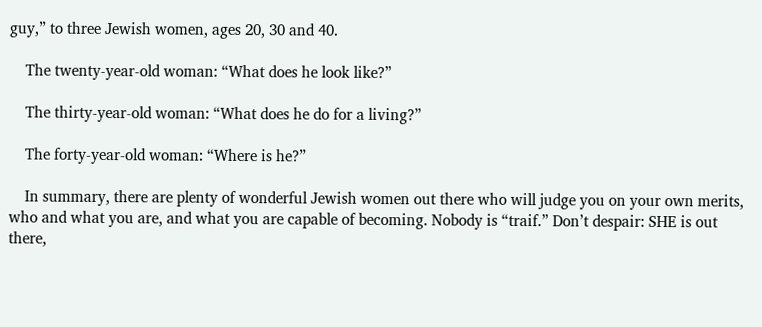guy,” to three Jewish women, ages 20, 30 and 40.

    The twenty-year-old woman: “What does he look like?”

    The thirty-year-old woman: “What does he do for a living?”

    The forty-year-old woman: “Where is he?”

    In summary, there are plenty of wonderful Jewish women out there who will judge you on your own merits, who and what you are, and what you are capable of becoming. Nobody is “traif.” Don’t despair: SHE is out there,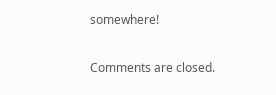somewhere!

Comments are closed.